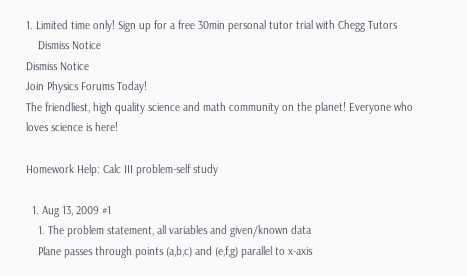1. Limited time only! Sign up for a free 30min personal tutor trial with Chegg Tutors
    Dismiss Notice
Dismiss Notice
Join Physics Forums Today!
The friendliest, high quality science and math community on the planet! Everyone who loves science is here!

Homework Help: Calc III problem-self study

  1. Aug 13, 2009 #1
    1. The problem statement, all variables and given/known data
    Plane passes through points (a,b,c) and (e,f,g) parallel to x-axis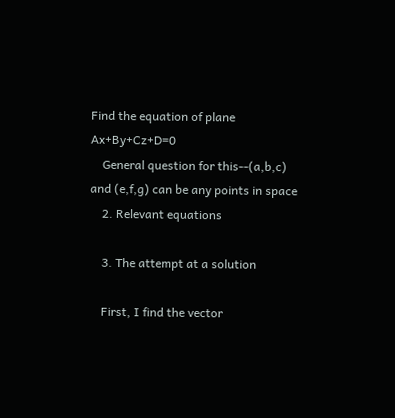Find the equation of plane Ax+By+Cz+D=0
    General question for this--(a,b,c) and (e,f,g) can be any points in space
    2. Relevant equations

    3. The attempt at a solution

    First, I find the vector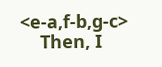<e-a,f-b,g-c>
    Then, I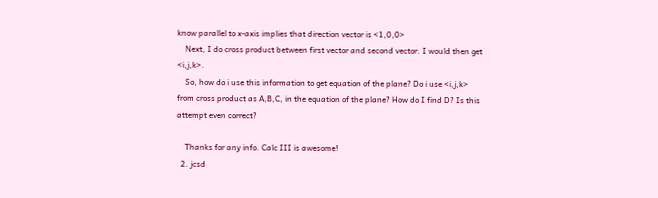know parallel to x-axis implies that direction vector is <1,0,0>
    Next, I do cross product between first vector and second vector. I would then get <i,j,k>.
    So, how do i use this information to get equation of the plane? Do i use <i,j,k> from cross product as A,B,C, in the equation of the plane? How do I find D? Is this attempt even correct?

    Thanks for any info. Calc III is awesome!
  2. jcsd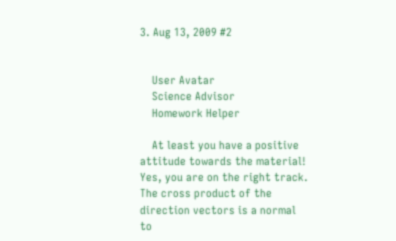3. Aug 13, 2009 #2


    User Avatar
    Science Advisor
    Homework Helper

    At least you have a positive attitude towards the material! Yes, you are on the right track. The cross product of the direction vectors is a normal to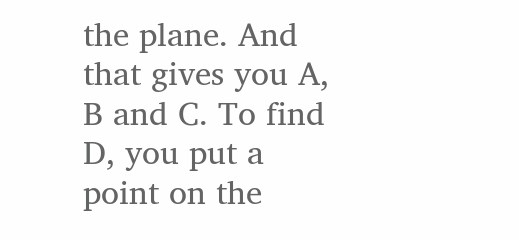the plane. And that gives you A, B and C. To find D, you put a point on the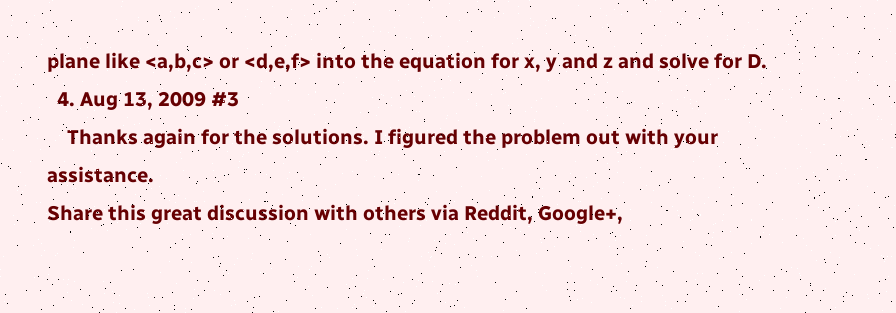plane like <a,b,c> or <d,e,f> into the equation for x, y and z and solve for D.
  4. Aug 13, 2009 #3
    Thanks again for the solutions. I figured the problem out with your assistance.
Share this great discussion with others via Reddit, Google+,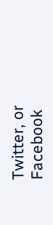Twitter, or Facebook